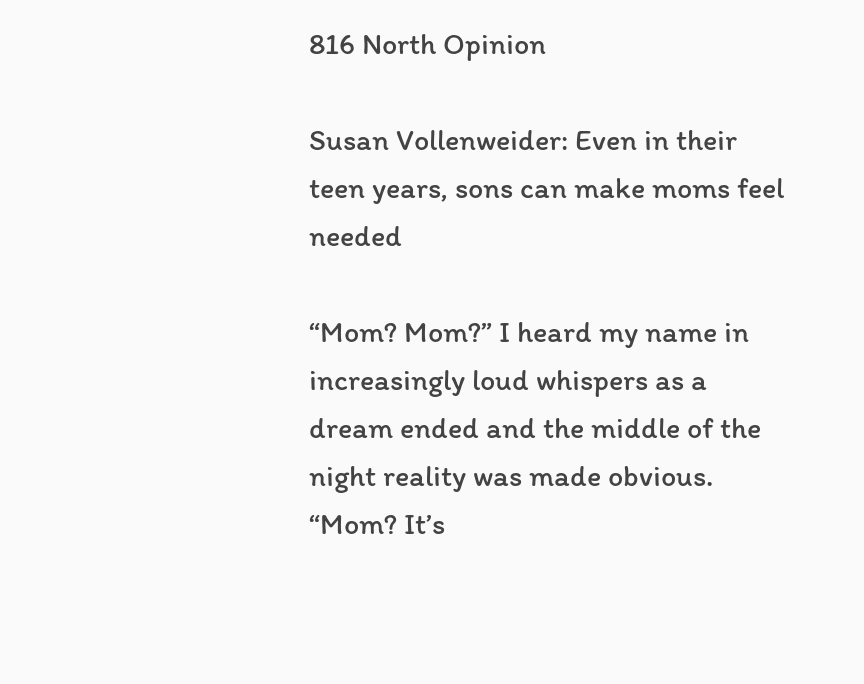816 North Opinion

Susan Vollenweider: Even in their teen years, sons can make moms feel needed

“Mom? Mom?” I heard my name in increasingly loud whispers as a dream ended and the middle of the night reality was made obvious. “Mom? It’s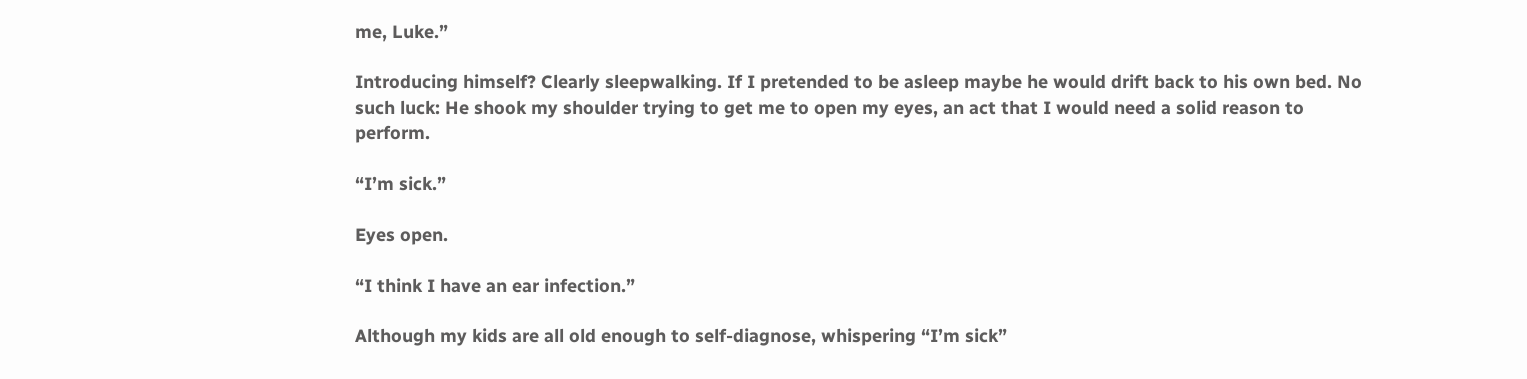me, Luke.”

Introducing himself? Clearly sleepwalking. If I pretended to be asleep maybe he would drift back to his own bed. No such luck: He shook my shoulder trying to get me to open my eyes, an act that I would need a solid reason to perform.

“I’m sick.”

Eyes open.

“I think I have an ear infection.”

Although my kids are all old enough to self-diagnose, whispering “I’m sick”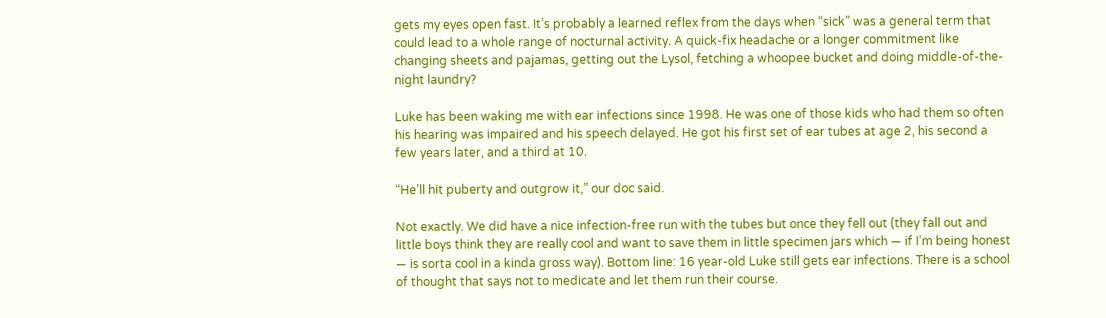gets my eyes open fast. It’s probably a learned reflex from the days when “sick” was a general term that could lead to a whole range of nocturnal activity. A quick-fix headache or a longer commitment like changing sheets and pajamas, getting out the Lysol, fetching a whoopee bucket and doing middle-of-the-night laundry?

Luke has been waking me with ear infections since 1998. He was one of those kids who had them so often his hearing was impaired and his speech delayed. He got his first set of ear tubes at age 2, his second a few years later, and a third at 10.

“He’ll hit puberty and outgrow it,” our doc said.

Not exactly. We did have a nice infection-free run with the tubes but once they fell out (they fall out and little boys think they are really cool and want to save them in little specimen jars which — if I’m being honest — is sorta cool in a kinda gross way). Bottom line: 16 year-old Luke still gets ear infections. There is a school of thought that says not to medicate and let them run their course.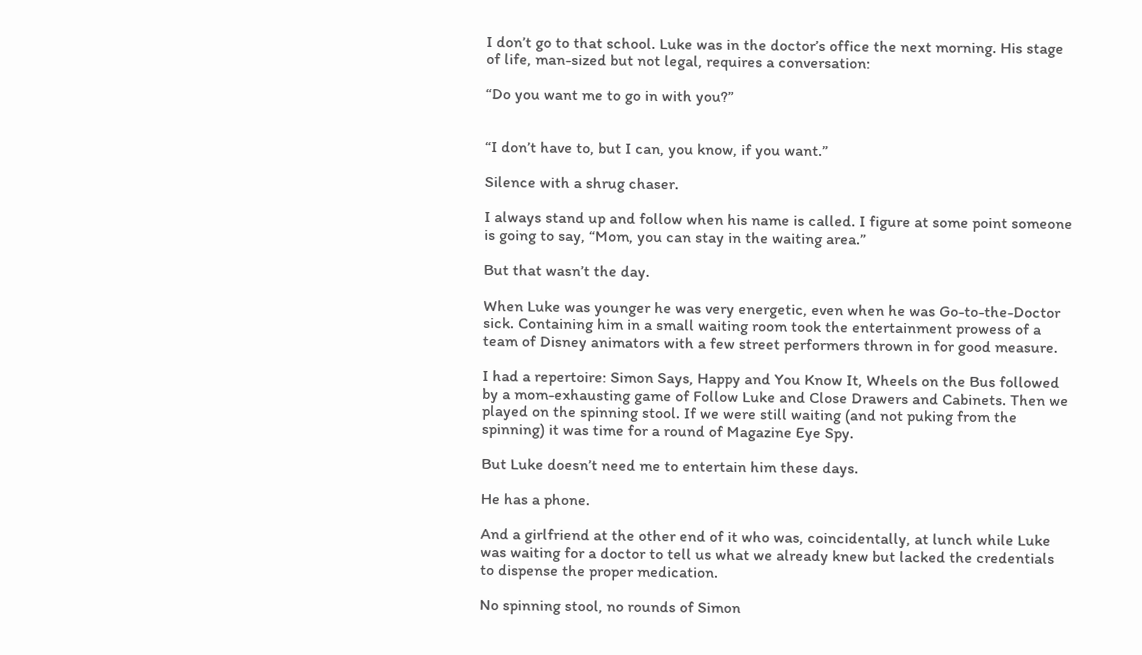I don’t go to that school. Luke was in the doctor’s office the next morning. His stage of life, man-sized but not legal, requires a conversation:

“Do you want me to go in with you?”


“I don’t have to, but I can, you know, if you want.”

Silence with a shrug chaser.

I always stand up and follow when his name is called. I figure at some point someone is going to say, “Mom, you can stay in the waiting area.”

But that wasn’t the day.

When Luke was younger he was very energetic, even when he was Go-to-the-Doctor sick. Containing him in a small waiting room took the entertainment prowess of a team of Disney animators with a few street performers thrown in for good measure.

I had a repertoire: Simon Says, Happy and You Know It, Wheels on the Bus followed by a mom-exhausting game of Follow Luke and Close Drawers and Cabinets. Then we played on the spinning stool. If we were still waiting (and not puking from the spinning) it was time for a round of Magazine Eye Spy.

But Luke doesn’t need me to entertain him these days.

He has a phone.

And a girlfriend at the other end of it who was, coincidentally, at lunch while Luke was waiting for a doctor to tell us what we already knew but lacked the credentials to dispense the proper medication.

No spinning stool, no rounds of Simon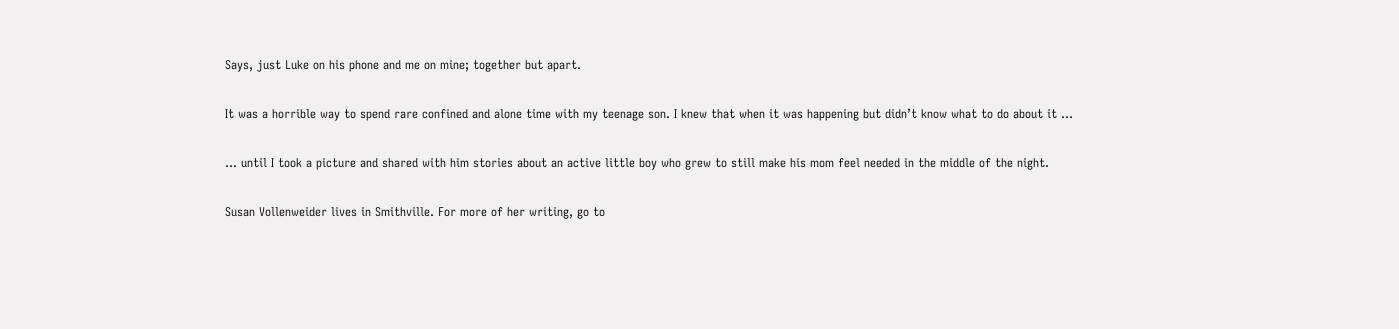Says, just Luke on his phone and me on mine; together but apart.

It was a horrible way to spend rare confined and alone time with my teenage son. I knew that when it was happening but didn’t know what to do about it ...

... until I took a picture and shared with him stories about an active little boy who grew to still make his mom feel needed in the middle of the night.

Susan Vollenweider lives in Smithville. For more of her writing, go to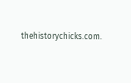thehistorychicks.com.